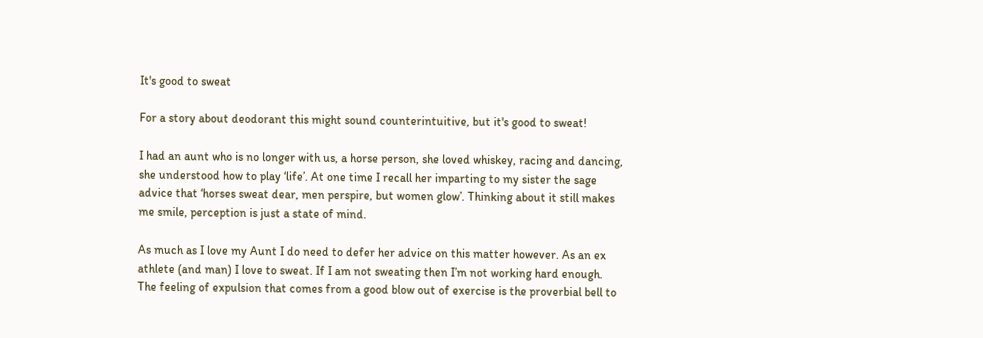It's good to sweat

For a story about deodorant this might sound counterintuitive, but it's good to sweat!

I had an aunt who is no longer with us, a horse person, she loved whiskey, racing and dancing, she understood how to play ‘life’. At one time I recall her imparting to my sister the sage advice that ‘horses sweat dear, men perspire, but women glow’. Thinking about it still makes me smile, perception is just a state of mind.

As much as I love my Aunt I do need to defer her advice on this matter however. As an ex athlete (and man) I love to sweat. If I am not sweating then I’m not working hard enough. The feeling of expulsion that comes from a good blow out of exercise is the proverbial bell to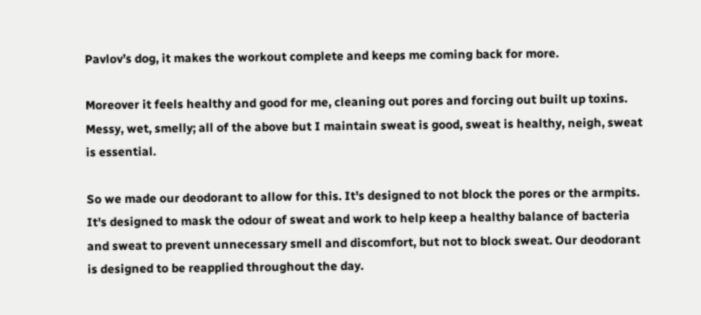Pavlov’s dog, it makes the workout complete and keeps me coming back for more.

Moreover it feels healthy and good for me, cleaning out pores and forcing out built up toxins. Messy, wet, smelly; all of the above but I maintain sweat is good, sweat is healthy, neigh, sweat is essential.

So we made our deodorant to allow for this. It's designed to not block the pores or the armpits. It's designed to mask the odour of sweat and work to help keep a healthy balance of bacteria and sweat to prevent unnecessary smell and discomfort, but not to block sweat. Our deodorant is designed to be reapplied throughout the day.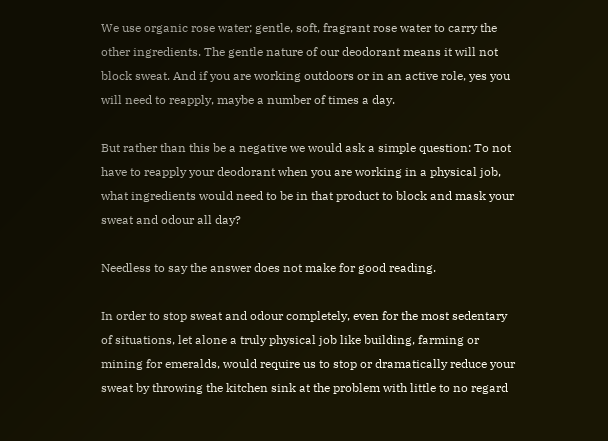We use organic rose water; gentle, soft, fragrant rose water to carry the other ingredients. The gentle nature of our deodorant means it will not block sweat. And if you are working outdoors or in an active role, yes you will need to reapply, maybe a number of times a day.

But rather than this be a negative we would ask a simple question: To not have to reapply your deodorant when you are working in a physical job, what ingredients would need to be in that product to block and mask your sweat and odour all day?

Needless to say the answer does not make for good reading.

In order to stop sweat and odour completely, even for the most sedentary of situations, let alone a truly physical job like building, farming or mining for emeralds, would require us to stop or dramatically reduce your sweat by throwing the kitchen sink at the problem with little to no regard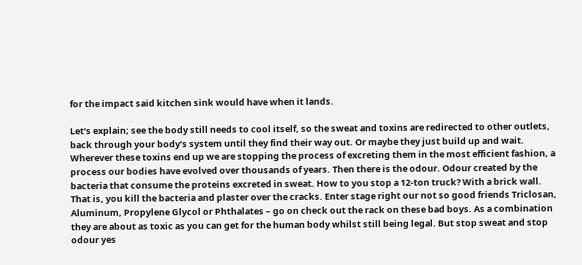for the impact said kitchen sink would have when it lands.

Let’s explain; see the body still needs to cool itself, so the sweat and toxins are redirected to other outlets, back through your body’s system until they find their way out. Or maybe they just build up and wait. Wherever these toxins end up we are stopping the process of excreting them in the most efficient fashion, a process our bodies have evolved over thousands of years. Then there is the odour. Odour created by the bacteria that consume the proteins excreted in sweat. How to you stop a 12-ton truck? With a brick wall. That is, you kill the bacteria and plaster over the cracks. Enter stage right our not so good friends Triclosan, Aluminum, Propylene Glycol or Phthalates – go on check out the rack on these bad boys. As a combination they are about as toxic as you can get for the human body whilst still being legal. But stop sweat and stop odour yes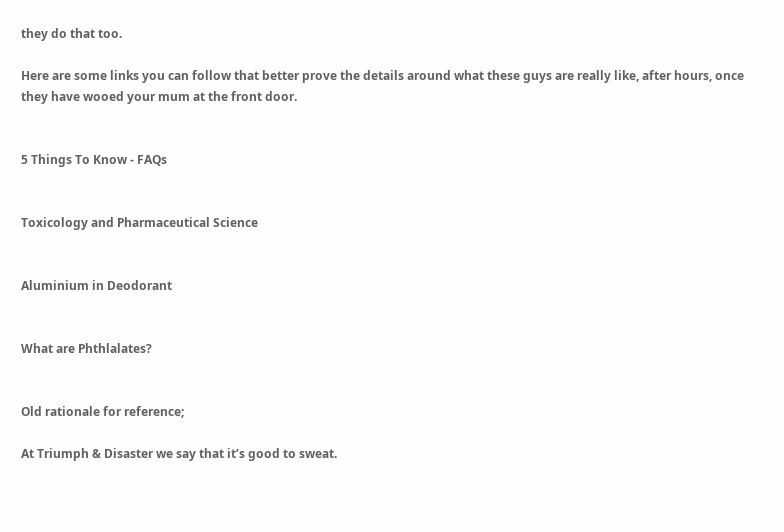they do that too.

Here are some links you can follow that better prove the details around what these guys are really like, after hours, once they have wooed your mum at the front door.


5 Things To Know - FAQs


Toxicology and Pharmaceutical Science


Aluminium in Deodorant


What are Phthlalates?


Old rationale for reference;

At Triumph & Disaster we say that it’s good to sweat.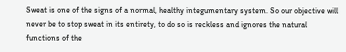Sweat is one of the signs of a normal, healthy integumentary system. So our objective will never be to stop sweat in its entirety, to do so is reckless and ignores the natural functions of the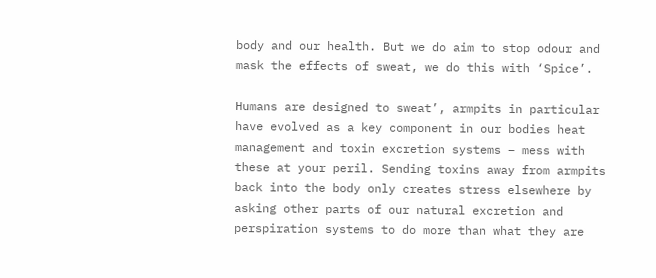body and our health. But we do aim to stop odour and mask the effects of sweat, we do this with ‘Spice’.

Humans are designed to sweat’, armpits in particular have evolved as a key component in our bodies heat management and toxin excretion systems – mess with these at your peril. Sending toxins away from armpits back into the body only creates stress elsewhere by asking other parts of our natural excretion and perspiration systems to do more than what they are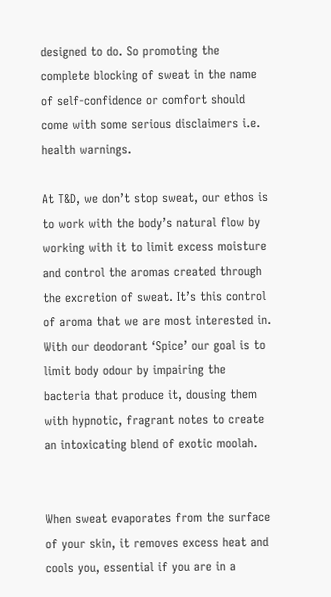designed to do. So promoting the complete blocking of sweat in the name of self-confidence or comfort should come with some serious disclaimers i.e. health warnings.

At T&D, we don’t stop sweat, our ethos is to work with the body’s natural flow by working with it to limit excess moisture and control the aromas created through the excretion of sweat. It’s this control of aroma that we are most interested in. With our deodorant ‘Spice’ our goal is to limit body odour by impairing the bacteria that produce it, dousing them with hypnotic, fragrant notes to create an intoxicating blend of exotic moolah.


When sweat evaporates from the surface of your skin, it removes excess heat and cools you, essential if you are in a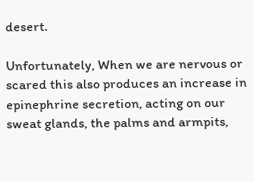desert.

Unfortunately, When we are nervous or scared this also produces an increase in epinephrine secretion, acting on our sweat glands, the palms and armpits,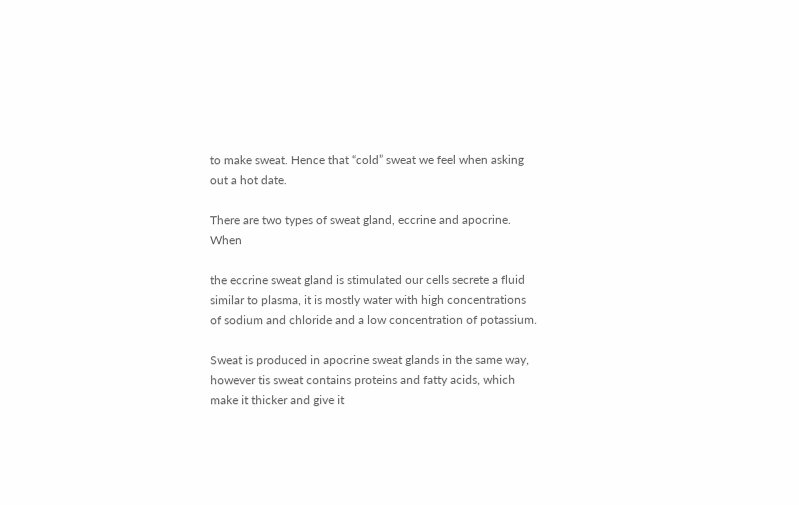to make sweat. Hence that “cold” sweat we feel when asking out a hot date.

There are two types of sweat gland, eccrine and apocrine. When

the eccrine sweat gland is stimulated our cells secrete a fluid similar to plasma, it is mostly water with high concentrations of sodium and chloride and a low concentration of potassium.

Sweat is produced in apocrine sweat glands in the same way, however tis sweat contains proteins and fatty acids, which make it thicker and give it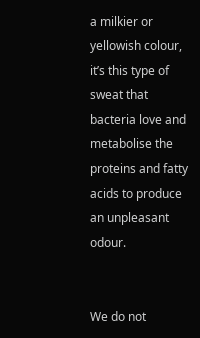a milkier or yellowish colour, it’s this type of sweat that bacteria love and metabolise the proteins and fatty acids to produce an unpleasant odour.


We do not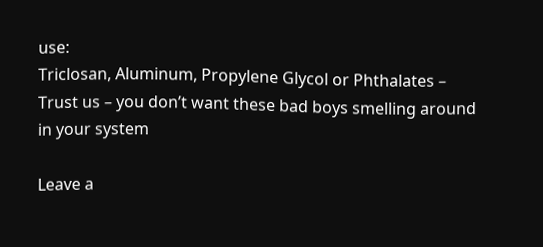use:
Triclosan, Aluminum, Propylene Glycol or Phthalates – Trust us – you don’t want these bad boys smelling around in your system

Leave a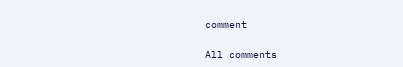comment

All comments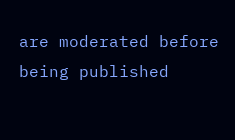are moderated before being published